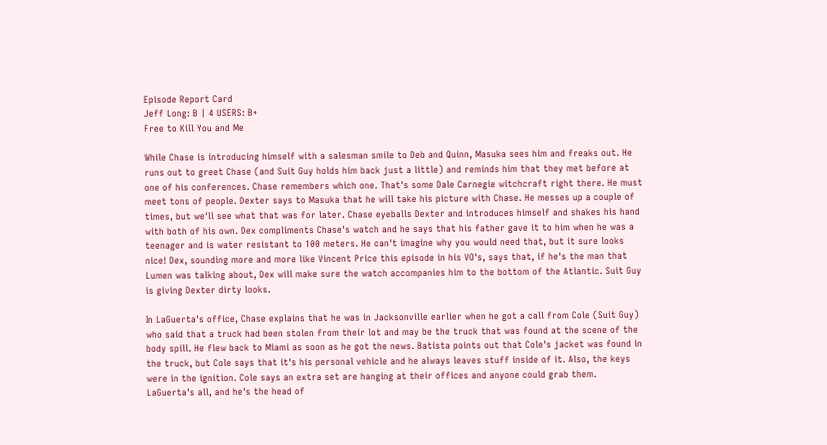Episode Report Card
Jeff Long: B | 4 USERS: B+
Free to Kill You and Me

While Chase is introducing himself with a salesman smile to Deb and Quinn, Masuka sees him and freaks out. He runs out to greet Chase (and Suit Guy holds him back just a little) and reminds him that they met before at one of his conferences. Chase remembers which one. That's some Dale Carnegie witchcraft right there. He must meet tons of people. Dexter says to Masuka that he will take his picture with Chase. He messes up a couple of times, but we'll see what that was for later. Chase eyeballs Dexter and introduces himself and shakes his hand with both of his own. Dex compliments Chase's watch and he says that his father gave it to him when he was a teenager and is water resistant to 100 meters. He can't imagine why you would need that, but it sure looks nice! Dex, sounding more and more like Vincent Price this episode in his VO's, says that, if he's the man that Lumen was talking about, Dex will make sure the watch accompanies him to the bottom of the Atlantic. Suit Guy is giving Dexter dirty looks.

In LaGuerta's office, Chase explains that he was in Jacksonville earlier when he got a call from Cole (Suit Guy) who said that a truck had been stolen from their lot and may be the truck that was found at the scene of the body spill. He flew back to Miami as soon as he got the news. Batista points out that Cole's jacket was found in the truck, but Cole says that it's his personal vehicle and he always leaves stuff inside of it. Also, the keys were in the ignition. Cole says an extra set are hanging at their offices and anyone could grab them. LaGuerta's all, and he's the head of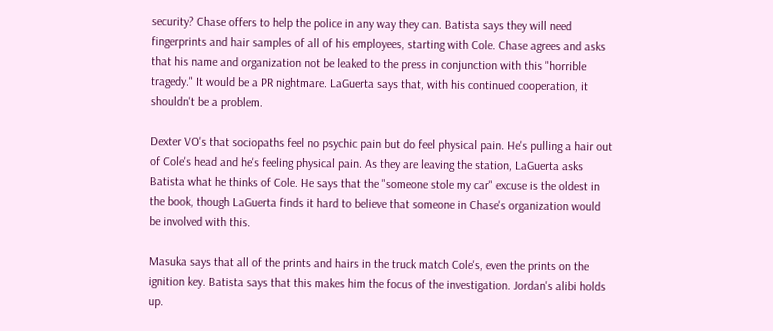security? Chase offers to help the police in any way they can. Batista says they will need fingerprints and hair samples of all of his employees, starting with Cole. Chase agrees and asks that his name and organization not be leaked to the press in conjunction with this "horrible tragedy." It would be a PR nightmare. LaGuerta says that, with his continued cooperation, it shouldn't be a problem.

Dexter VO's that sociopaths feel no psychic pain but do feel physical pain. He's pulling a hair out of Cole's head and he's feeling physical pain. As they are leaving the station, LaGuerta asks Batista what he thinks of Cole. He says that the "someone stole my car" excuse is the oldest in the book, though LaGuerta finds it hard to believe that someone in Chase's organization would be involved with this.

Masuka says that all of the prints and hairs in the truck match Cole's, even the prints on the ignition key. Batista says that this makes him the focus of the investigation. Jordan's alibi holds up.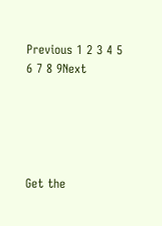Previous 1 2 3 4 5 6 7 8 9Next





Get the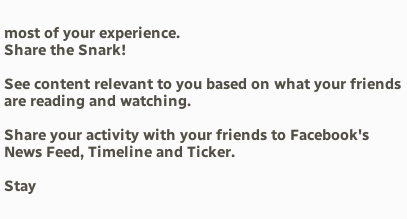most of your experience.
Share the Snark!

See content relevant to you based on what your friends are reading and watching.

Share your activity with your friends to Facebook's News Feed, Timeline and Ticker.

Stay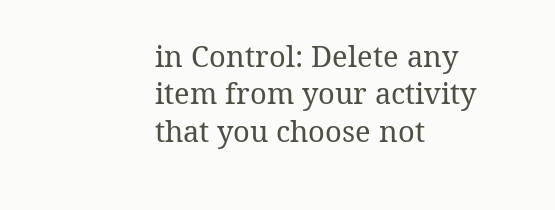in Control: Delete any item from your activity that you choose not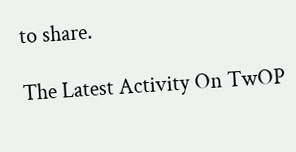to share.

The Latest Activity On TwOP